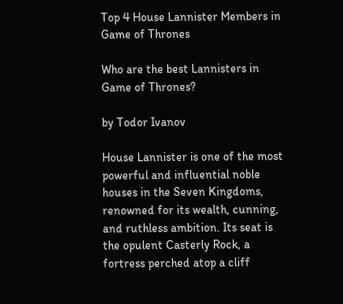Top 4 House Lannister Members in Game of Thrones

Who are the best Lannisters in Game of Thrones?

by Todor Ivanov

House Lannister is one of the most powerful and influential noble houses in the Seven Kingdoms, renowned for its wealth, cunning, and ruthless ambition. Its seat is the opulent Casterly Rock, a fortress perched atop a cliff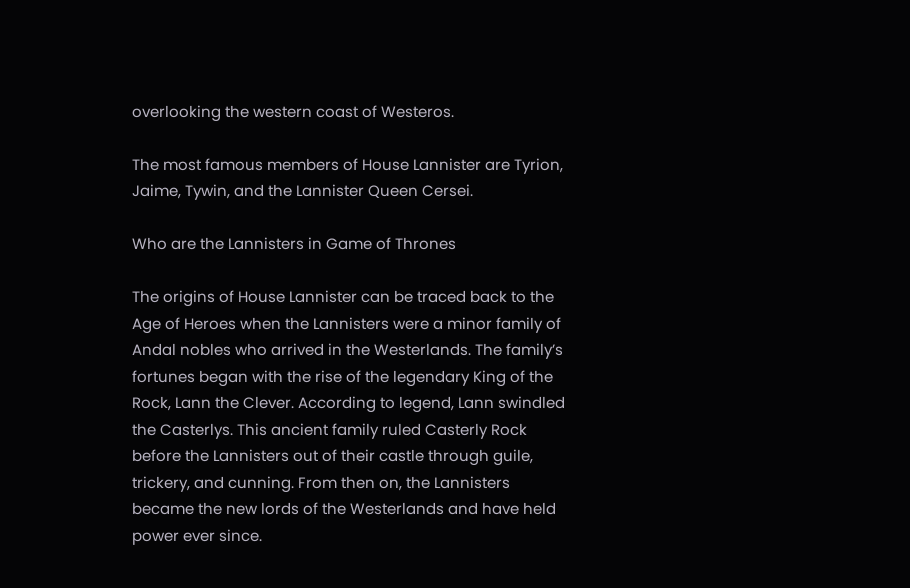overlooking the western coast of Westeros.

The most famous members of House Lannister are Tyrion, Jaime, Tywin, and the Lannister Queen Cersei.

Who are the Lannisters in Game of Thrones

The origins of House Lannister can be traced back to the Age of Heroes when the Lannisters were a minor family of Andal nobles who arrived in the Westerlands. The family’s fortunes began with the rise of the legendary King of the Rock, Lann the Clever. According to legend, Lann swindled the Casterlys. This ancient family ruled Casterly Rock before the Lannisters out of their castle through guile, trickery, and cunning. From then on, the Lannisters became the new lords of the Westerlands and have held power ever since.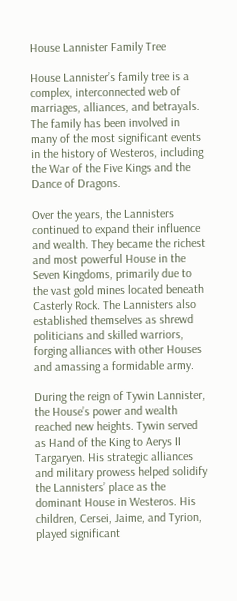House Lannister Family Tree

House Lannister’s family tree is a complex, interconnected web of marriages, alliances, and betrayals. The family has been involved in many of the most significant events in the history of Westeros, including the War of the Five Kings and the Dance of Dragons.

Over the years, the Lannisters continued to expand their influence and wealth. They became the richest and most powerful House in the Seven Kingdoms, primarily due to the vast gold mines located beneath Casterly Rock. The Lannisters also established themselves as shrewd politicians and skilled warriors, forging alliances with other Houses and amassing a formidable army.

During the reign of Tywin Lannister, the House’s power and wealth reached new heights. Tywin served as Hand of the King to Aerys II Targaryen. His strategic alliances and military prowess helped solidify the Lannisters’ place as the dominant House in Westeros. His children, Cersei, Jaime, and Tyrion, played significant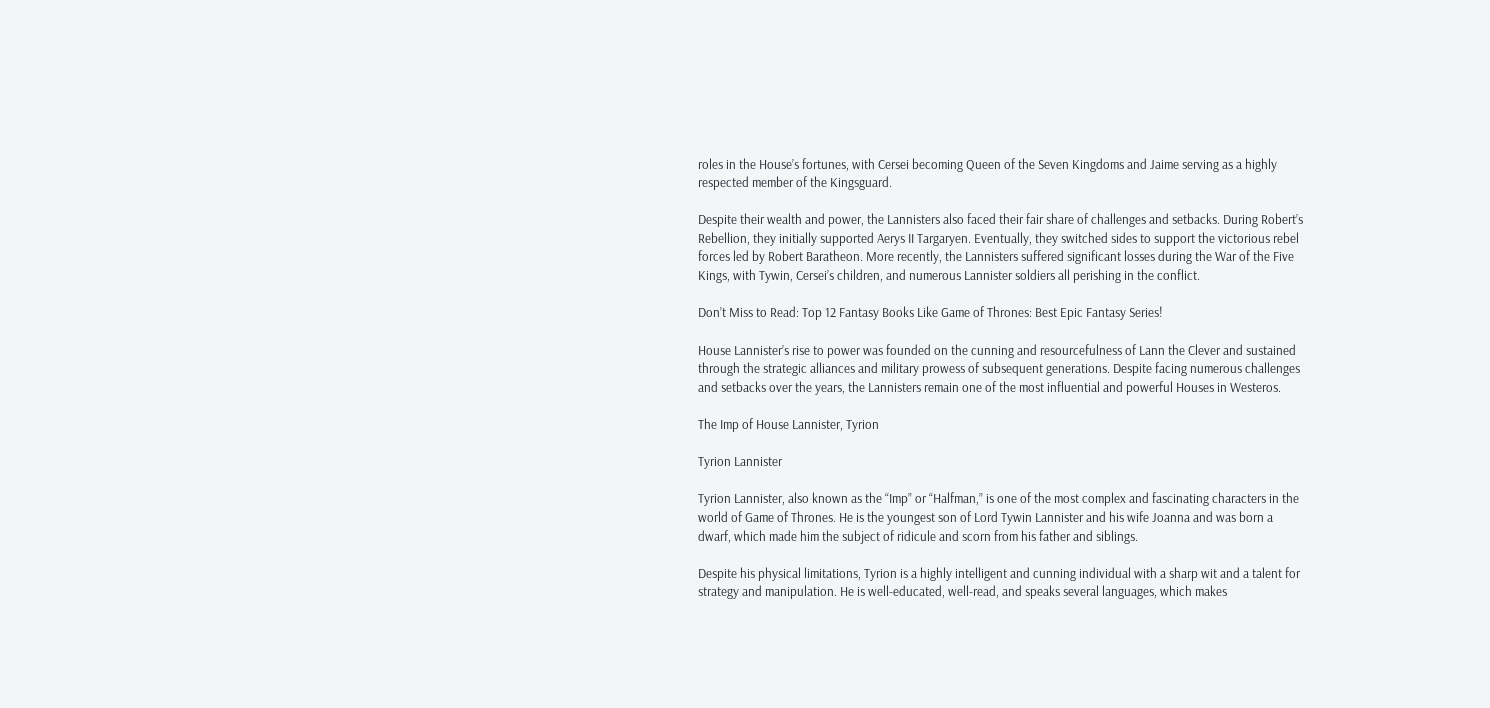roles in the House’s fortunes, with Cersei becoming Queen of the Seven Kingdoms and Jaime serving as a highly respected member of the Kingsguard.

Despite their wealth and power, the Lannisters also faced their fair share of challenges and setbacks. During Robert’s Rebellion, they initially supported Aerys II Targaryen. Eventually, they switched sides to support the victorious rebel forces led by Robert Baratheon. More recently, the Lannisters suffered significant losses during the War of the Five Kings, with Tywin, Cersei’s children, and numerous Lannister soldiers all perishing in the conflict.

Don’t Miss to Read: Top 12 Fantasy Books Like Game of Thrones: Best Epic Fantasy Series!

House Lannister’s rise to power was founded on the cunning and resourcefulness of Lann the Clever and sustained through the strategic alliances and military prowess of subsequent generations. Despite facing numerous challenges and setbacks over the years, the Lannisters remain one of the most influential and powerful Houses in Westeros.

The Imp of House Lannister, Tyrion

Tyrion Lannister

Tyrion Lannister, also known as the “Imp” or “Halfman,” is one of the most complex and fascinating characters in the world of Game of Thrones. He is the youngest son of Lord Tywin Lannister and his wife Joanna and was born a dwarf, which made him the subject of ridicule and scorn from his father and siblings.

Despite his physical limitations, Tyrion is a highly intelligent and cunning individual with a sharp wit and a talent for strategy and manipulation. He is well-educated, well-read, and speaks several languages, which makes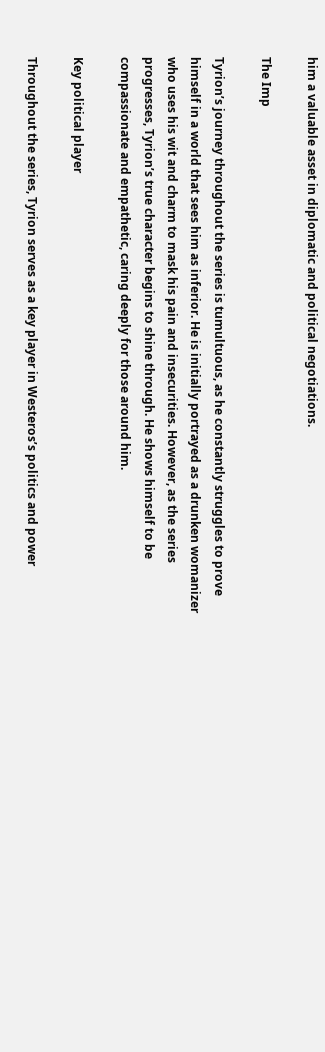him a valuable asset in diplomatic and political negotiations.

The Imp

Tyrion’s journey throughout the series is tumultuous, as he constantly struggles to prove himself in a world that sees him as inferior. He is initially portrayed as a drunken womanizer who uses his wit and charm to mask his pain and insecurities. However, as the series progresses, Tyrion’s true character begins to shine through. He shows himself to be compassionate and empathetic, caring deeply for those around him.

Key political player

Throughout the series, Tyrion serves as a key player in Westeros’s politics and power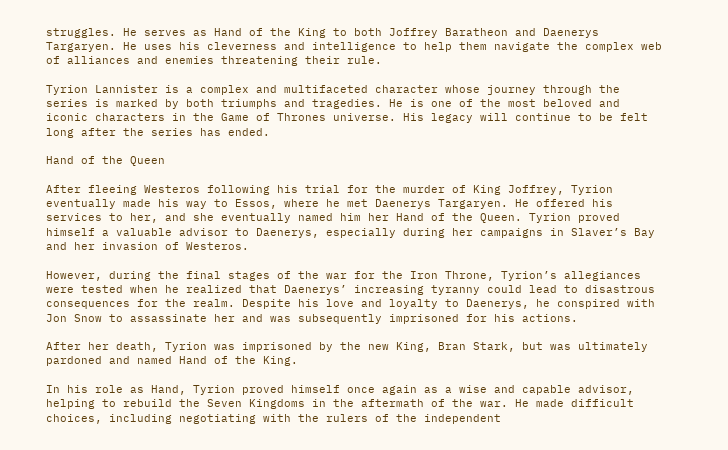struggles. He serves as Hand of the King to both Joffrey Baratheon and Daenerys Targaryen. He uses his cleverness and intelligence to help them navigate the complex web of alliances and enemies threatening their rule.

Tyrion Lannister is a complex and multifaceted character whose journey through the series is marked by both triumphs and tragedies. He is one of the most beloved and iconic characters in the Game of Thrones universe. His legacy will continue to be felt long after the series has ended.

Hand of the Queen

After fleeing Westeros following his trial for the murder of King Joffrey, Tyrion eventually made his way to Essos, where he met Daenerys Targaryen. He offered his services to her, and she eventually named him her Hand of the Queen. Tyrion proved himself a valuable advisor to Daenerys, especially during her campaigns in Slaver’s Bay and her invasion of Westeros.

However, during the final stages of the war for the Iron Throne, Tyrion’s allegiances were tested when he realized that Daenerys’ increasing tyranny could lead to disastrous consequences for the realm. Despite his love and loyalty to Daenerys, he conspired with Jon Snow to assassinate her and was subsequently imprisoned for his actions.

After her death, Tyrion was imprisoned by the new King, Bran Stark, but was ultimately pardoned and named Hand of the King.

In his role as Hand, Tyrion proved himself once again as a wise and capable advisor, helping to rebuild the Seven Kingdoms in the aftermath of the war. He made difficult choices, including negotiating with the rulers of the independent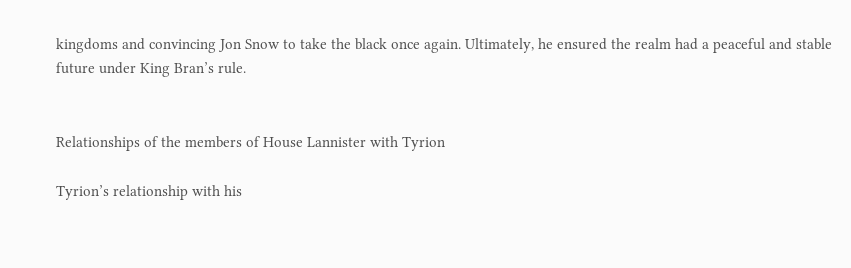kingdoms and convincing Jon Snow to take the black once again. Ultimately, he ensured the realm had a peaceful and stable future under King Bran’s rule.


Relationships of the members of House Lannister with Tyrion

Tyrion’s relationship with his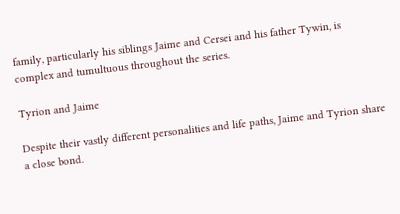family, particularly his siblings Jaime and Cersei and his father Tywin, is complex and tumultuous throughout the series.

Tyrion and Jaime

Despite their vastly different personalities and life paths, Jaime and Tyrion share a close bond.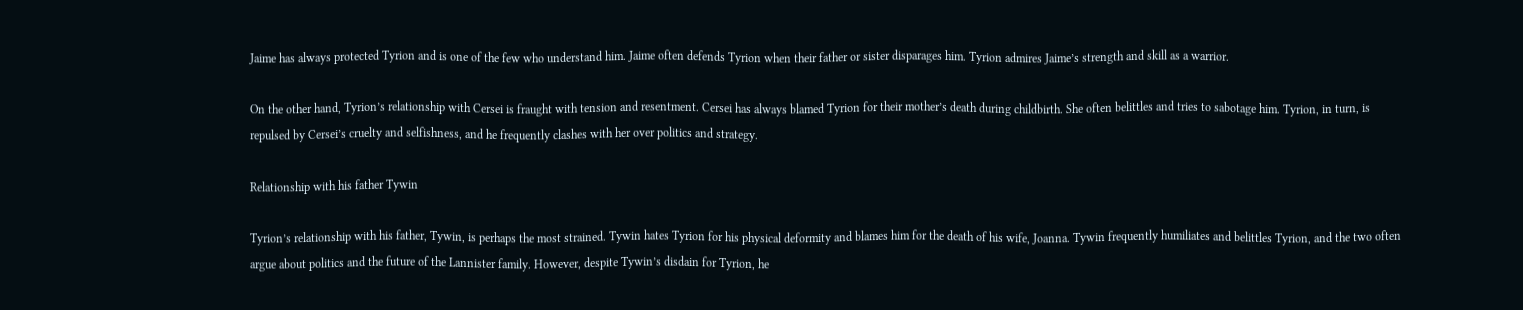Jaime has always protected Tyrion and is one of the few who understand him. Jaime often defends Tyrion when their father or sister disparages him. Tyrion admires Jaime’s strength and skill as a warrior.

On the other hand, Tyrion’s relationship with Cersei is fraught with tension and resentment. Cersei has always blamed Tyrion for their mother’s death during childbirth. She often belittles and tries to sabotage him. Tyrion, in turn, is repulsed by Cersei’s cruelty and selfishness, and he frequently clashes with her over politics and strategy.

Relationship with his father Tywin

Tyrion’s relationship with his father, Tywin, is perhaps the most strained. Tywin hates Tyrion for his physical deformity and blames him for the death of his wife, Joanna. Tywin frequently humiliates and belittles Tyrion, and the two often argue about politics and the future of the Lannister family. However, despite Tywin’s disdain for Tyrion, he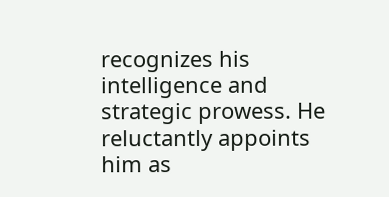recognizes his intelligence and strategic prowess. He reluctantly appoints him as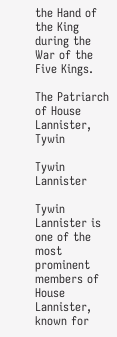the Hand of the King during the War of the Five Kings.

The Patriarch of House Lannister, Tywin

Tywin Lannister

Tywin Lannister is one of the most prominent members of House Lannister, known for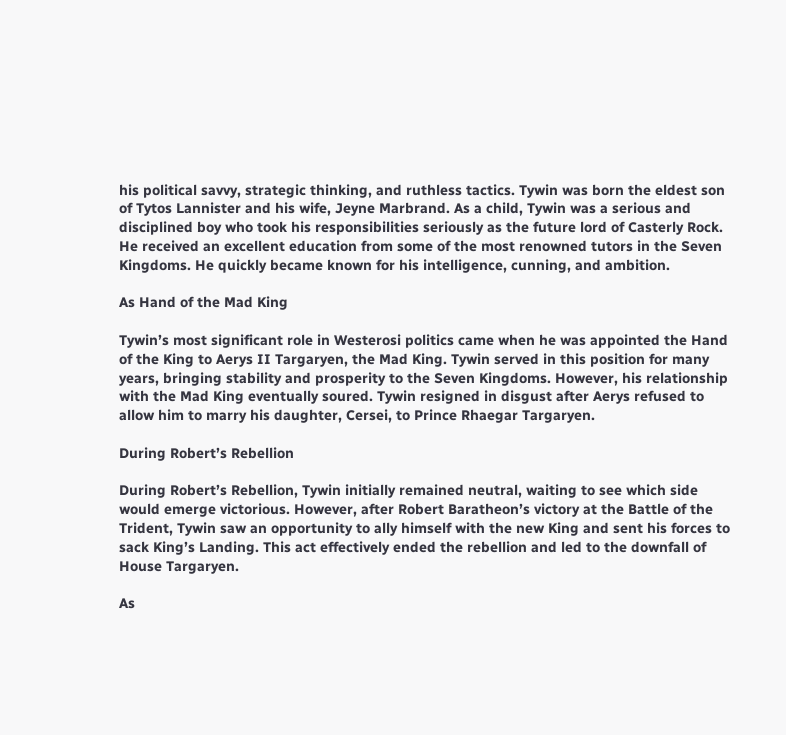his political savvy, strategic thinking, and ruthless tactics. Tywin was born the eldest son of Tytos Lannister and his wife, Jeyne Marbrand. As a child, Tywin was a serious and disciplined boy who took his responsibilities seriously as the future lord of Casterly Rock. He received an excellent education from some of the most renowned tutors in the Seven Kingdoms. He quickly became known for his intelligence, cunning, and ambition.

As Hand of the Mad King

Tywin’s most significant role in Westerosi politics came when he was appointed the Hand of the King to Aerys II Targaryen, the Mad King. Tywin served in this position for many years, bringing stability and prosperity to the Seven Kingdoms. However, his relationship with the Mad King eventually soured. Tywin resigned in disgust after Aerys refused to allow him to marry his daughter, Cersei, to Prince Rhaegar Targaryen.

During Robert’s Rebellion

During Robert’s Rebellion, Tywin initially remained neutral, waiting to see which side would emerge victorious. However, after Robert Baratheon’s victory at the Battle of the Trident, Tywin saw an opportunity to ally himself with the new King and sent his forces to sack King’s Landing. This act effectively ended the rebellion and led to the downfall of House Targaryen.

As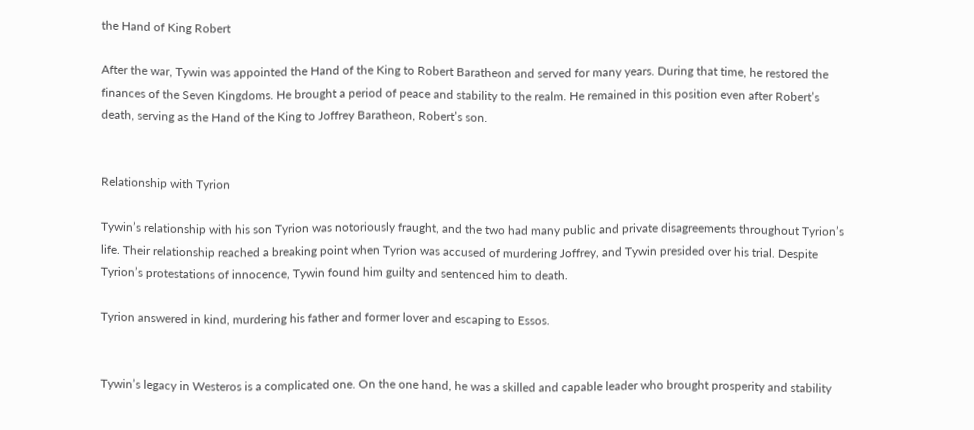the Hand of King Robert

After the war, Tywin was appointed the Hand of the King to Robert Baratheon and served for many years. During that time, he restored the finances of the Seven Kingdoms. He brought a period of peace and stability to the realm. He remained in this position even after Robert’s death, serving as the Hand of the King to Joffrey Baratheon, Robert’s son.


Relationship with Tyrion

Tywin’s relationship with his son Tyrion was notoriously fraught, and the two had many public and private disagreements throughout Tyrion’s life. Their relationship reached a breaking point when Tyrion was accused of murdering Joffrey, and Tywin presided over his trial. Despite Tyrion’s protestations of innocence, Tywin found him guilty and sentenced him to death.

Tyrion answered in kind, murdering his father and former lover and escaping to Essos.


Tywin’s legacy in Westeros is a complicated one. On the one hand, he was a skilled and capable leader who brought prosperity and stability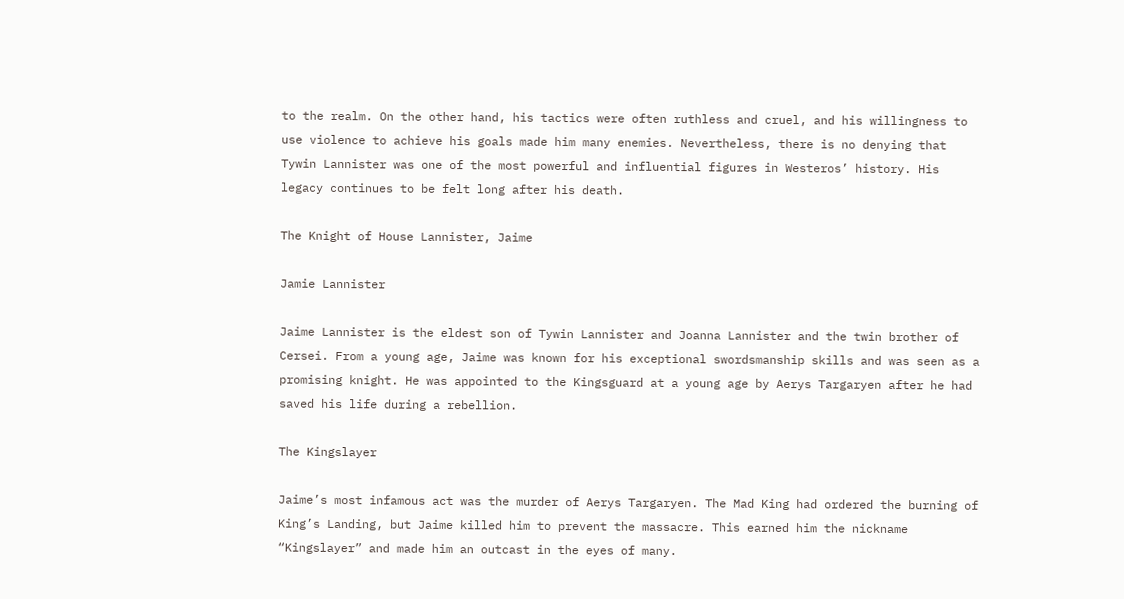to the realm. On the other hand, his tactics were often ruthless and cruel, and his willingness to use violence to achieve his goals made him many enemies. Nevertheless, there is no denying that Tywin Lannister was one of the most powerful and influential figures in Westeros’ history. His legacy continues to be felt long after his death.

The Knight of House Lannister, Jaime

Jamie Lannister

Jaime Lannister is the eldest son of Tywin Lannister and Joanna Lannister and the twin brother of Cersei. From a young age, Jaime was known for his exceptional swordsmanship skills and was seen as a promising knight. He was appointed to the Kingsguard at a young age by Aerys Targaryen after he had saved his life during a rebellion.

The Kingslayer

Jaime’s most infamous act was the murder of Aerys Targaryen. The Mad King had ordered the burning of King’s Landing, but Jaime killed him to prevent the massacre. This earned him the nickname “Kingslayer” and made him an outcast in the eyes of many.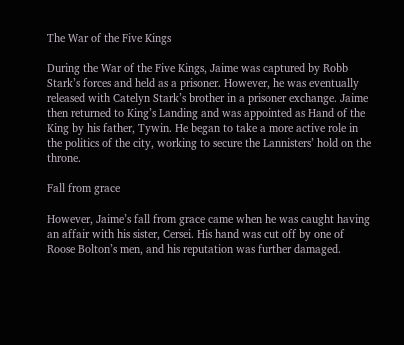The War of the Five Kings

During the War of the Five Kings, Jaime was captured by Robb Stark’s forces and held as a prisoner. However, he was eventually released with Catelyn Stark’s brother in a prisoner exchange. Jaime then returned to King’s Landing and was appointed as Hand of the King by his father, Tywin. He began to take a more active role in the politics of the city, working to secure the Lannisters’ hold on the throne.

Fall from grace

However, Jaime’s fall from grace came when he was caught having an affair with his sister, Cersei. His hand was cut off by one of Roose Bolton’s men, and his reputation was further damaged.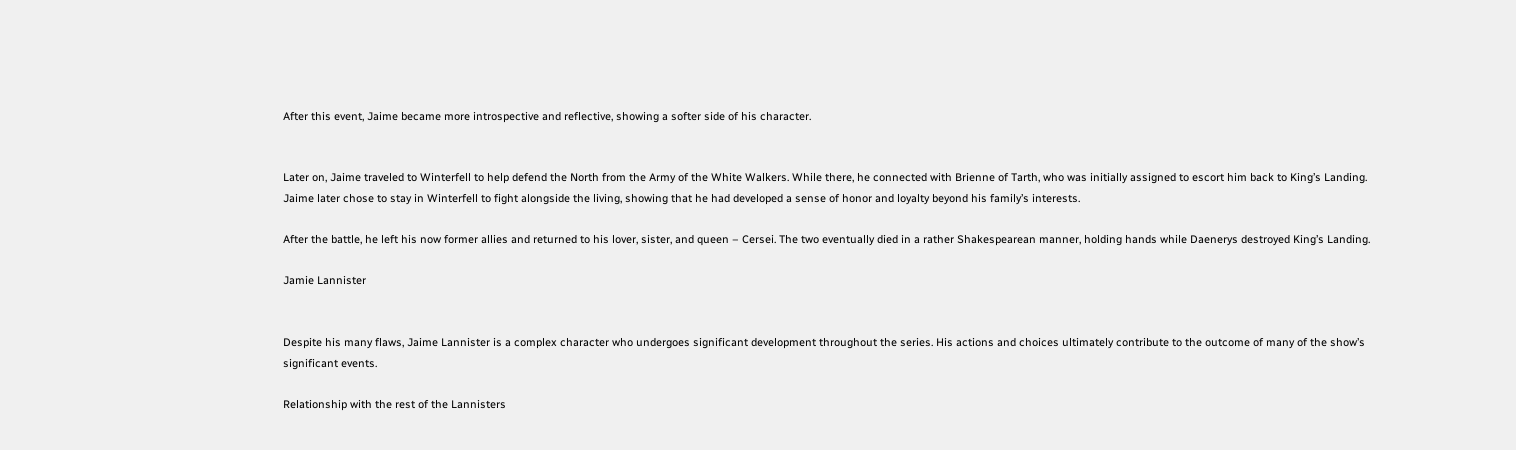After this event, Jaime became more introspective and reflective, showing a softer side of his character.


Later on, Jaime traveled to Winterfell to help defend the North from the Army of the White Walkers. While there, he connected with Brienne of Tarth, who was initially assigned to escort him back to King’s Landing. Jaime later chose to stay in Winterfell to fight alongside the living, showing that he had developed a sense of honor and loyalty beyond his family’s interests.

After the battle, he left his now former allies and returned to his lover, sister, and queen – Cersei. The two eventually died in a rather Shakespearean manner, holding hands while Daenerys destroyed King’s Landing.

Jamie Lannister


Despite his many flaws, Jaime Lannister is a complex character who undergoes significant development throughout the series. His actions and choices ultimately contribute to the outcome of many of the show’s significant events.

Relationship with the rest of the Lannisters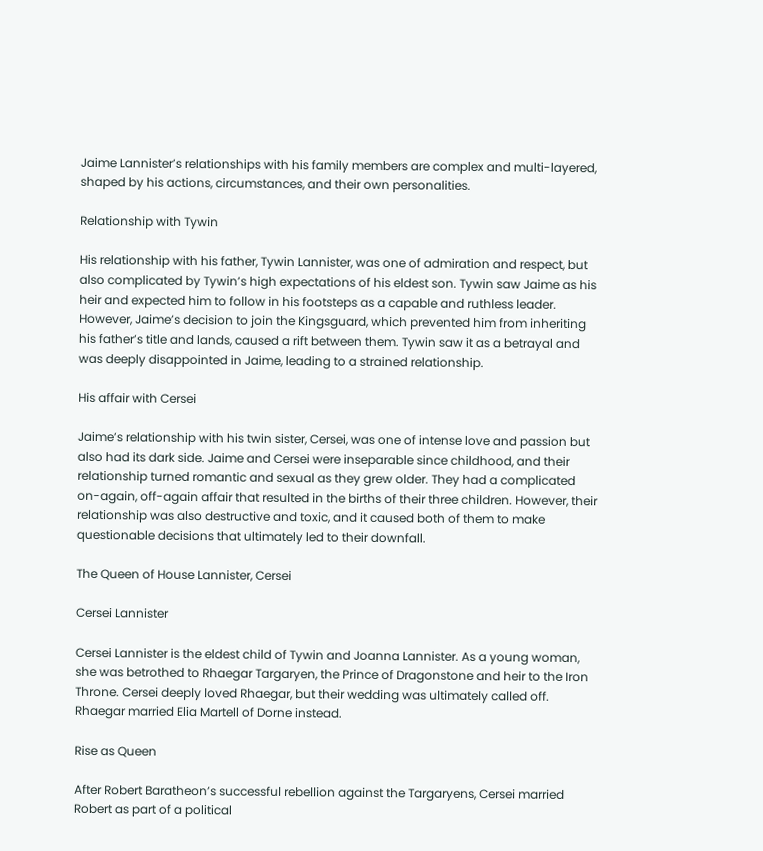Jaime Lannister’s relationships with his family members are complex and multi-layered, shaped by his actions, circumstances, and their own personalities.

Relationship with Tywin

His relationship with his father, Tywin Lannister, was one of admiration and respect, but also complicated by Tywin’s high expectations of his eldest son. Tywin saw Jaime as his heir and expected him to follow in his footsteps as a capable and ruthless leader. However, Jaime’s decision to join the Kingsguard, which prevented him from inheriting his father’s title and lands, caused a rift between them. Tywin saw it as a betrayal and was deeply disappointed in Jaime, leading to a strained relationship.

His affair with Cersei

Jaime’s relationship with his twin sister, Cersei, was one of intense love and passion but also had its dark side. Jaime and Cersei were inseparable since childhood, and their relationship turned romantic and sexual as they grew older. They had a complicated on-again, off-again affair that resulted in the births of their three children. However, their relationship was also destructive and toxic, and it caused both of them to make questionable decisions that ultimately led to their downfall.

The Queen of House Lannister, Cersei

Cersei Lannister

Cersei Lannister is the eldest child of Tywin and Joanna Lannister. As a young woman, she was betrothed to Rhaegar Targaryen, the Prince of Dragonstone and heir to the Iron Throne. Cersei deeply loved Rhaegar, but their wedding was ultimately called off. Rhaegar married Elia Martell of Dorne instead.

Rise as Queen

After Robert Baratheon’s successful rebellion against the Targaryens, Cersei married Robert as part of a political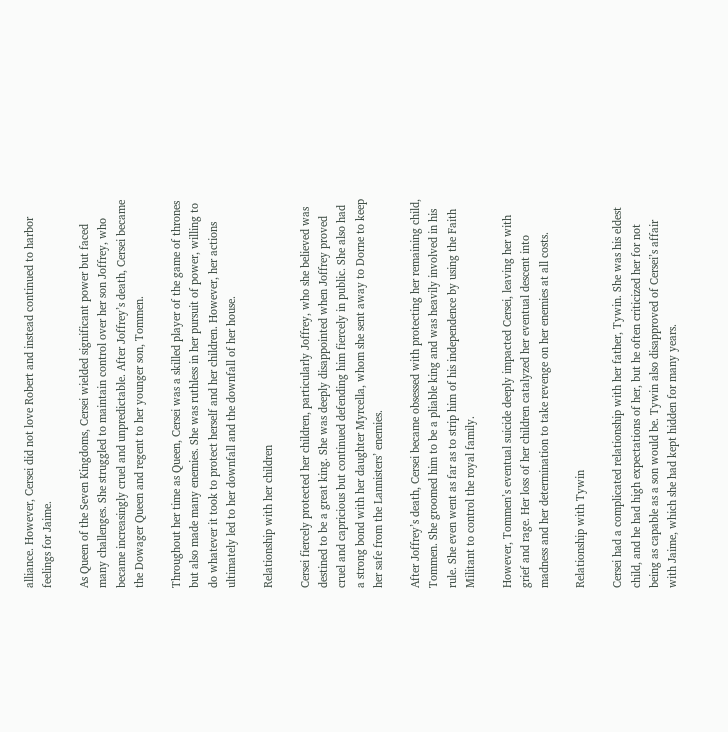alliance. However, Cersei did not love Robert and instead continued to harbor feelings for Jaime.

As Queen of the Seven Kingdoms, Cersei wielded significant power but faced many challenges. She struggled to maintain control over her son Joffrey, who became increasingly cruel and unpredictable. After Joffrey’s death, Cersei became the Dowager Queen and regent to her younger son, Tommen.

Throughout her time as Queen, Cersei was a skilled player of the game of thrones but also made many enemies. She was ruthless in her pursuit of power, willing to do whatever it took to protect herself and her children. However, her actions ultimately led to her downfall and the downfall of her house.

Relationship with her children

Cersei fiercely protected her children, particularly Joffrey, who she believed was destined to be a great king. She was deeply disappointed when Joffrey proved cruel and capricious but continued defending him fiercely in public. She also had a strong bond with her daughter Myrcella, whom she sent away to Dorne to keep her safe from the Lannisters’ enemies.

After Joffrey’s death, Cersei became obsessed with protecting her remaining child, Tommen. She groomed him to be a pliable king and was heavily involved in his rule. She even went as far as to strip him of his independence by using the Faith Militant to control the royal family.

However, Tommen’s eventual suicide deeply impacted Cersei, leaving her with grief and rage. Her loss of her children catalyzed her eventual descent into madness and her determination to take revenge on her enemies at all costs.

Relationship with Tywin

Cersei had a complicated relationship with her father, Tywin. She was his eldest child, and he had high expectations of her, but he often criticized her for not being as capable as a son would be. Tywin also disapproved of Cersei’s affair with Jaime, which she had kept hidden for many years.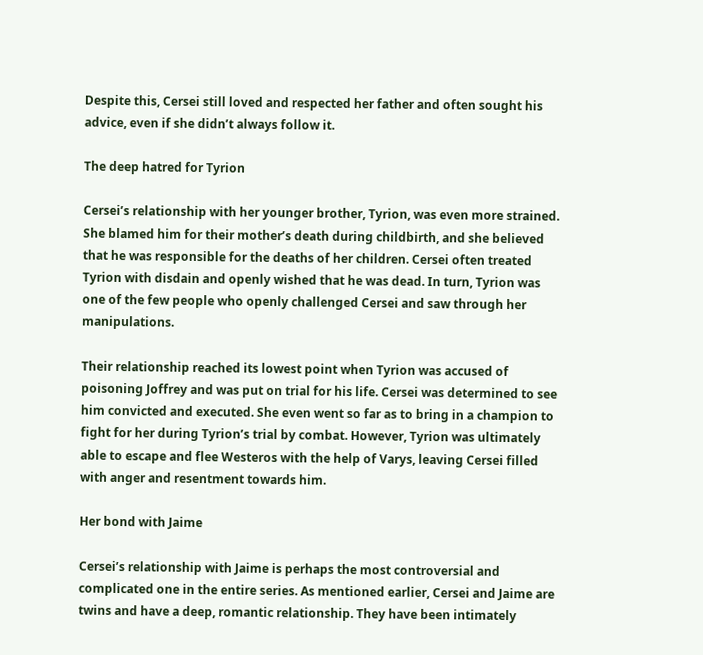Despite this, Cersei still loved and respected her father and often sought his advice, even if she didn’t always follow it.

The deep hatred for Tyrion

Cersei’s relationship with her younger brother, Tyrion, was even more strained. She blamed him for their mother’s death during childbirth, and she believed that he was responsible for the deaths of her children. Cersei often treated Tyrion with disdain and openly wished that he was dead. In turn, Tyrion was one of the few people who openly challenged Cersei and saw through her manipulations.

Their relationship reached its lowest point when Tyrion was accused of poisoning Joffrey and was put on trial for his life. Cersei was determined to see him convicted and executed. She even went so far as to bring in a champion to fight for her during Tyrion’s trial by combat. However, Tyrion was ultimately able to escape and flee Westeros with the help of Varys, leaving Cersei filled with anger and resentment towards him.

Her bond with Jaime

Cersei’s relationship with Jaime is perhaps the most controversial and complicated one in the entire series. As mentioned earlier, Cersei and Jaime are twins and have a deep, romantic relationship. They have been intimately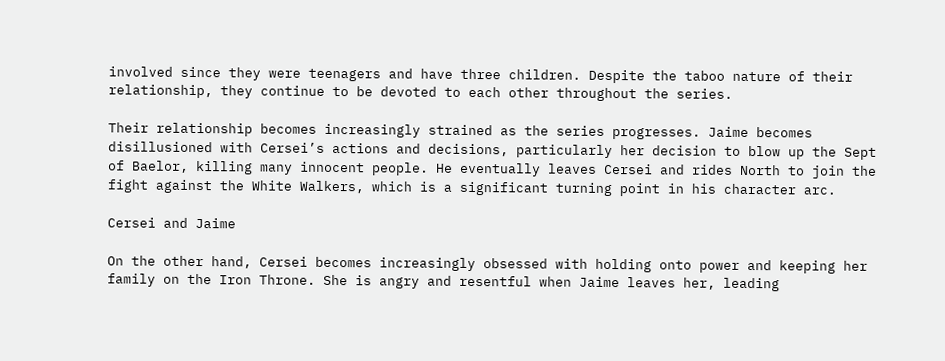involved since they were teenagers and have three children. Despite the taboo nature of their relationship, they continue to be devoted to each other throughout the series.

Their relationship becomes increasingly strained as the series progresses. Jaime becomes disillusioned with Cersei’s actions and decisions, particularly her decision to blow up the Sept of Baelor, killing many innocent people. He eventually leaves Cersei and rides North to join the fight against the White Walkers, which is a significant turning point in his character arc.

Cersei and Jaime

On the other hand, Cersei becomes increasingly obsessed with holding onto power and keeping her family on the Iron Throne. She is angry and resentful when Jaime leaves her, leading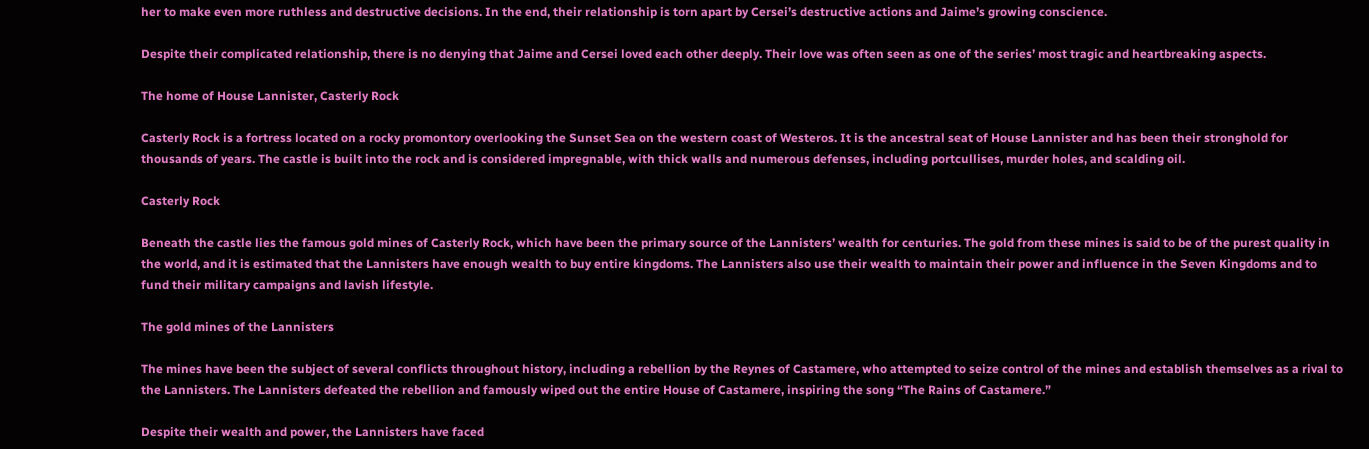her to make even more ruthless and destructive decisions. In the end, their relationship is torn apart by Cersei’s destructive actions and Jaime’s growing conscience.

Despite their complicated relationship, there is no denying that Jaime and Cersei loved each other deeply. Their love was often seen as one of the series’ most tragic and heartbreaking aspects.

The home of House Lannister, Casterly Rock

Casterly Rock is a fortress located on a rocky promontory overlooking the Sunset Sea on the western coast of Westeros. It is the ancestral seat of House Lannister and has been their stronghold for thousands of years. The castle is built into the rock and is considered impregnable, with thick walls and numerous defenses, including portcullises, murder holes, and scalding oil.

Casterly Rock

Beneath the castle lies the famous gold mines of Casterly Rock, which have been the primary source of the Lannisters’ wealth for centuries. The gold from these mines is said to be of the purest quality in the world, and it is estimated that the Lannisters have enough wealth to buy entire kingdoms. The Lannisters also use their wealth to maintain their power and influence in the Seven Kingdoms and to fund their military campaigns and lavish lifestyle.

The gold mines of the Lannisters

The mines have been the subject of several conflicts throughout history, including a rebellion by the Reynes of Castamere, who attempted to seize control of the mines and establish themselves as a rival to the Lannisters. The Lannisters defeated the rebellion and famously wiped out the entire House of Castamere, inspiring the song “The Rains of Castamere.”

Despite their wealth and power, the Lannisters have faced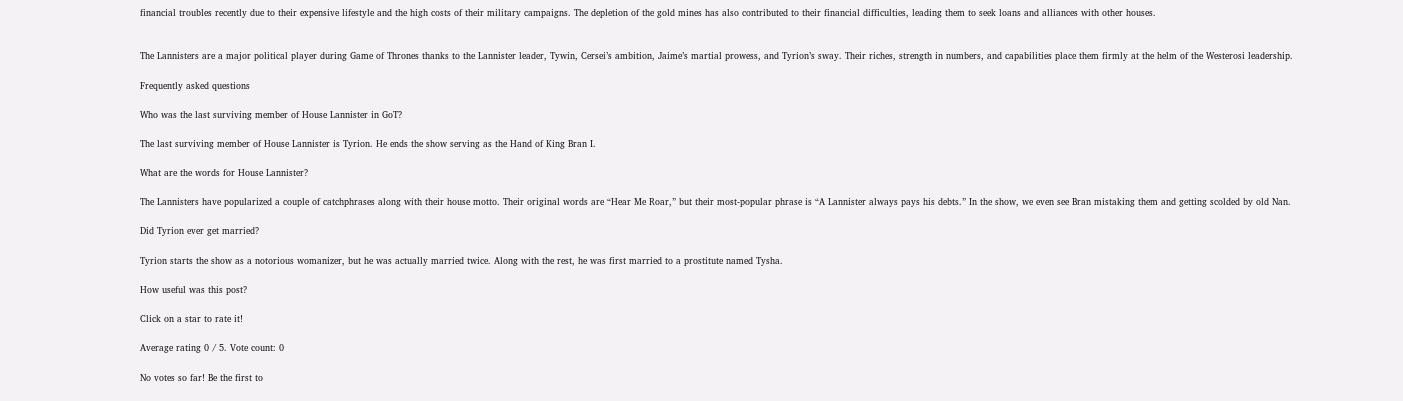financial troubles recently due to their expensive lifestyle and the high costs of their military campaigns. The depletion of the gold mines has also contributed to their financial difficulties, leading them to seek loans and alliances with other houses.


The Lannisters are a major political player during Game of Thrones thanks to the Lannister leader, Tywin, Cersei’s ambition, Jaime’s martial prowess, and Tyrion’s sway. Their riches, strength in numbers, and capabilities place them firmly at the helm of the Westerosi leadership.

Frequently asked questions

Who was the last surviving member of House Lannister in GoT?

The last surviving member of House Lannister is Tyrion. He ends the show serving as the Hand of King Bran I.

What are the words for House Lannister?

The Lannisters have popularized a couple of catchphrases along with their house motto. Their original words are “Hear Me Roar,” but their most-popular phrase is “A Lannister always pays his debts.” In the show, we even see Bran mistaking them and getting scolded by old Nan.

Did Tyrion ever get married?

Tyrion starts the show as a notorious womanizer, but he was actually married twice. Along with the rest, he was first married to a prostitute named Tysha.

How useful was this post?

Click on a star to rate it!

Average rating 0 / 5. Vote count: 0

No votes so far! Be the first to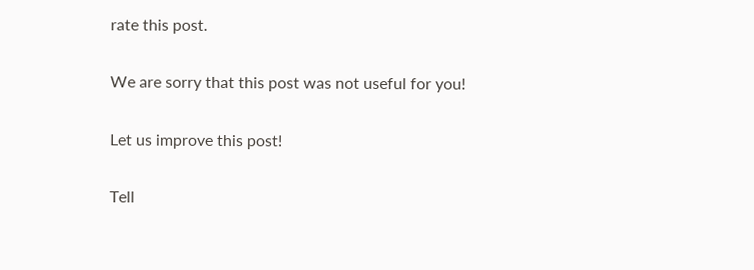rate this post.

We are sorry that this post was not useful for you!

Let us improve this post!

Tell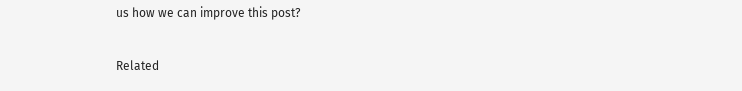us how we can improve this post?

Related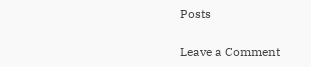Posts

Leave a Comment